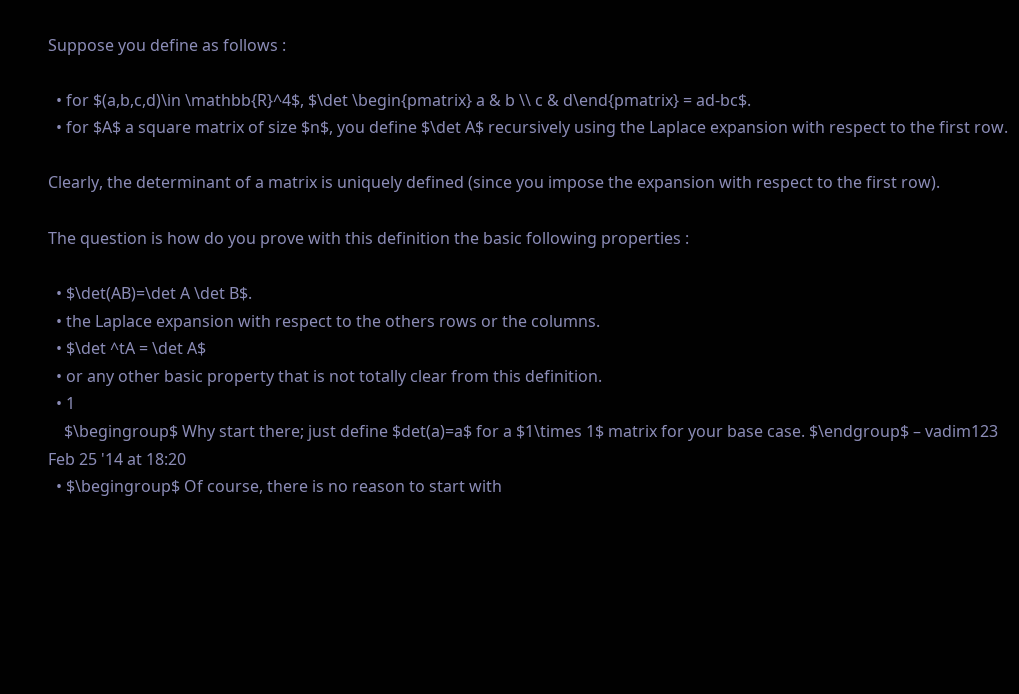Suppose you define as follows :

  • for $(a,b,c,d)\in \mathbb{R}^4$, $\det \begin{pmatrix} a & b \\ c & d\end{pmatrix} = ad-bc$.
  • for $A$ a square matrix of size $n$, you define $\det A$ recursively using the Laplace expansion with respect to the first row.

Clearly, the determinant of a matrix is uniquely defined (since you impose the expansion with respect to the first row).

The question is how do you prove with this definition the basic following properties :

  • $\det(AB)=\det A \det B$.
  • the Laplace expansion with respect to the others rows or the columns.
  • $\det ^tA = \det A$
  • or any other basic property that is not totally clear from this definition.
  • 1
    $\begingroup$ Why start there; just define $det(a)=a$ for a $1\times 1$ matrix for your base case. $\endgroup$ – vadim123 Feb 25 '14 at 18:20
  • $\begingroup$ Of course, there is no reason to start with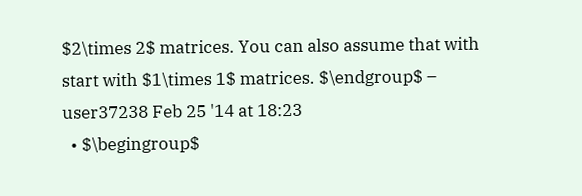$2\times 2$ matrices. You can also assume that with start with $1\times 1$ matrices. $\endgroup$ – user37238 Feb 25 '14 at 18:23
  • $\begingroup$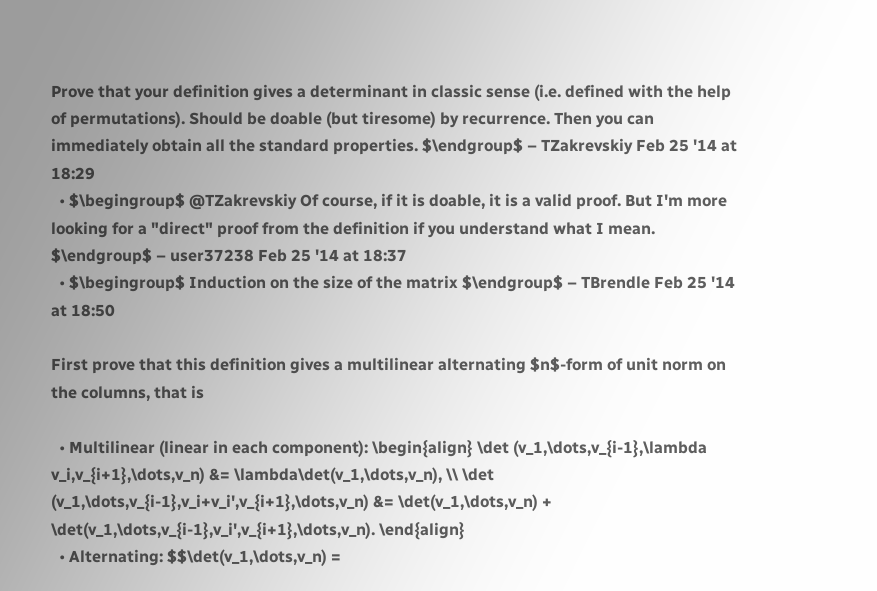Prove that your definition gives a determinant in classic sense (i.e. defined with the help of permutations). Should be doable (but tiresome) by recurrence. Then you can immediately obtain all the standard properties. $\endgroup$ – TZakrevskiy Feb 25 '14 at 18:29
  • $\begingroup$ @TZakrevskiy Of course, if it is doable, it is a valid proof. But I'm more looking for a "direct" proof from the definition if you understand what I mean. $\endgroup$ – user37238 Feb 25 '14 at 18:37
  • $\begingroup$ Induction on the size of the matrix $\endgroup$ – TBrendle Feb 25 '14 at 18:50

First prove that this definition gives a multilinear alternating $n$-form of unit norm on the columns, that is

  • Multilinear (linear in each component): \begin{align} \det (v_1,\dots,v_{i-1},\lambda v_i,v_{i+1},\dots,v_n) &= \lambda\det(v_1,\dots,v_n), \\ \det (v_1,\dots,v_{i-1},v_i+v_i',v_{i+1},\dots,v_n) &= \det(v_1,\dots,v_n) + \det(v_1,\dots,v_{i-1},v_i',v_{i+1},\dots,v_n). \end{align}
  • Alternating: $$\det(v_1,\dots,v_n) =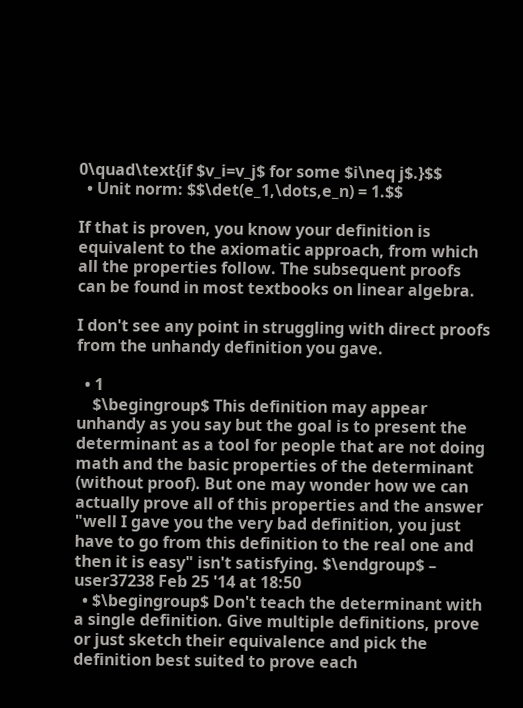0\quad\text{if $v_i=v_j$ for some $i\neq j$.}$$
  • Unit norm: $$\det(e_1,\dots,e_n) = 1.$$

If that is proven, you know your definition is equivalent to the axiomatic approach, from which all the properties follow. The subsequent proofs can be found in most textbooks on linear algebra.

I don't see any point in struggling with direct proofs from the unhandy definition you gave.

  • 1
    $\begingroup$ This definition may appear unhandy as you say but the goal is to present the determinant as a tool for people that are not doing math and the basic properties of the determinant (without proof). But one may wonder how we can actually prove all of this properties and the answer "well I gave you the very bad definition, you just have to go from this definition to the real one and then it is easy" isn't satisfying. $\endgroup$ – user37238 Feb 25 '14 at 18:50
  • $\begingroup$ Don't teach the determinant with a single definition. Give multiple definitions, prove or just sketch their equivalence and pick the definition best suited to prove each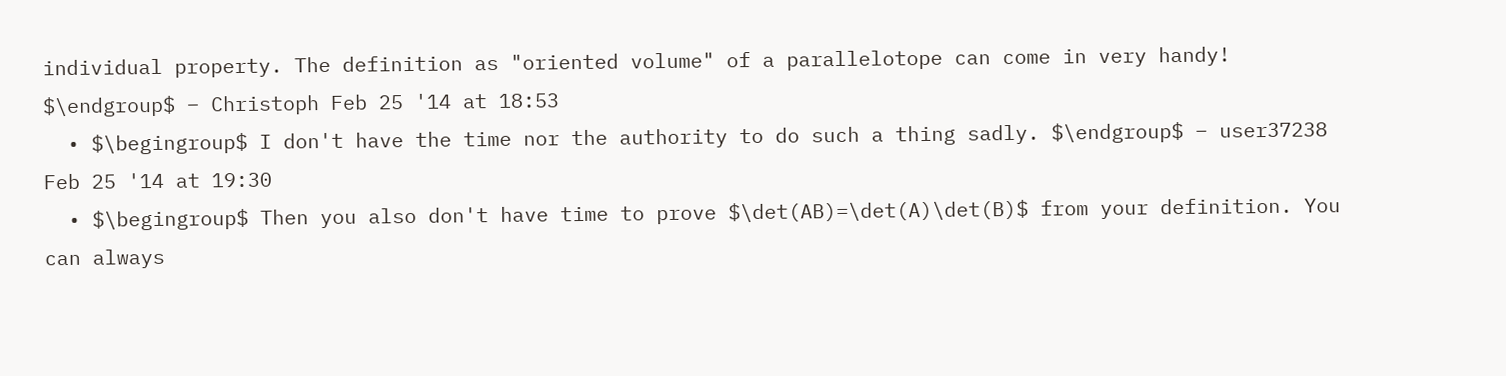individual property. The definition as "oriented volume" of a parallelotope can come in very handy! $\endgroup$ – Christoph Feb 25 '14 at 18:53
  • $\begingroup$ I don't have the time nor the authority to do such a thing sadly. $\endgroup$ – user37238 Feb 25 '14 at 19:30
  • $\begingroup$ Then you also don't have time to prove $\det(AB)=\det(A)\det(B)$ from your definition. You can always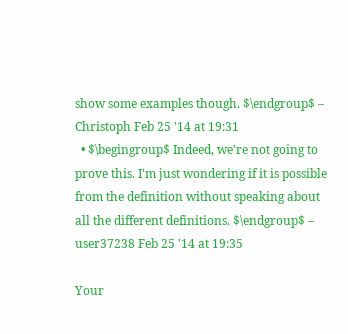show some examples though. $\endgroup$ – Christoph Feb 25 '14 at 19:31
  • $\begingroup$ Indeed, we're not going to prove this. I'm just wondering if it is possible from the definition without speaking about all the different definitions. $\endgroup$ – user37238 Feb 25 '14 at 19:35

Your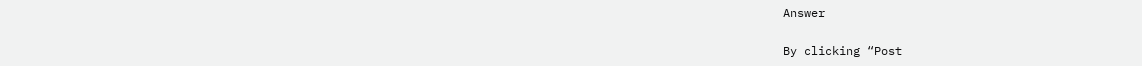Answer

By clicking “Post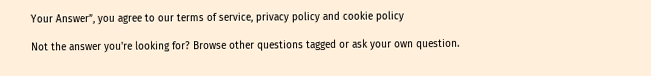Your Answer”, you agree to our terms of service, privacy policy and cookie policy

Not the answer you're looking for? Browse other questions tagged or ask your own question.